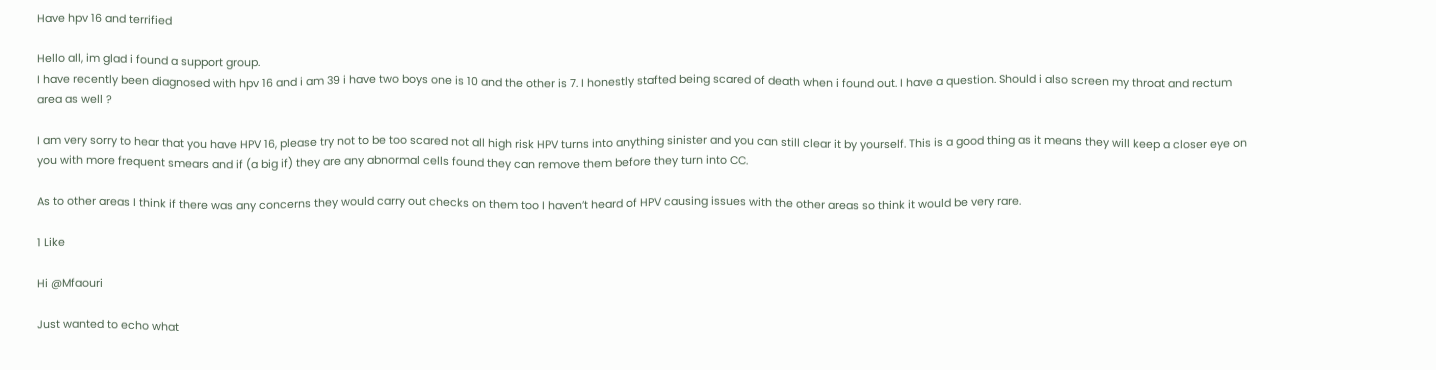Have hpv 16 and terrified

Hello all, im glad i found a support group.
I have recently been diagnosed with hpv 16 and i am 39 i have two boys one is 10 and the other is 7. I honestly stafted being scared of death when i found out. I have a question. Should i also screen my throat and rectum area as well ?

I am very sorry to hear that you have HPV 16, please try not to be too scared not all high risk HPV turns into anything sinister and you can still clear it by yourself. This is a good thing as it means they will keep a closer eye on you with more frequent smears and if (a big if) they are any abnormal cells found they can remove them before they turn into CC.

As to other areas I think if there was any concerns they would carry out checks on them too I haven’t heard of HPV causing issues with the other areas so think it would be very rare.

1 Like

Hi @Mfaouri

Just wanted to echo what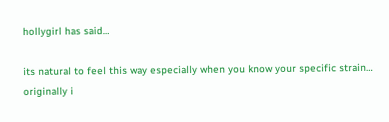hollygirl has said…

its natural to feel this way especially when you know your specific strain… originally i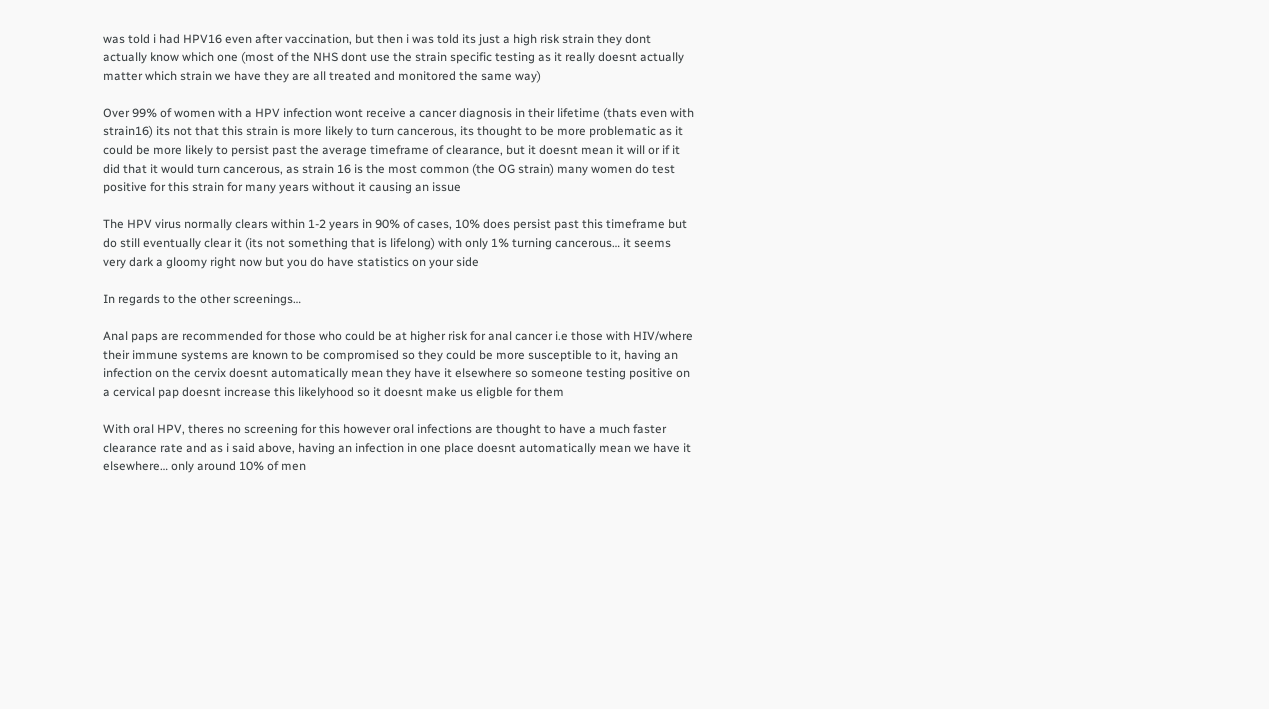was told i had HPV16 even after vaccination, but then i was told its just a high risk strain they dont actually know which one (most of the NHS dont use the strain specific testing as it really doesnt actually matter which strain we have they are all treated and monitored the same way)

Over 99% of women with a HPV infection wont receive a cancer diagnosis in their lifetime (thats even with strain16) its not that this strain is more likely to turn cancerous, its thought to be more problematic as it could be more likely to persist past the average timeframe of clearance, but it doesnt mean it will or if it did that it would turn cancerous, as strain 16 is the most common (the OG strain) many women do test positive for this strain for many years without it causing an issue

The HPV virus normally clears within 1-2 years in 90% of cases, 10% does persist past this timeframe but do still eventually clear it (its not something that is lifelong) with only 1% turning cancerous… it seems very dark a gloomy right now but you do have statistics on your side

In regards to the other screenings…

Anal paps are recommended for those who could be at higher risk for anal cancer i.e those with HIV/where their immune systems are known to be compromised so they could be more susceptible to it, having an infection on the cervix doesnt automatically mean they have it elsewhere so someone testing positive on a cervical pap doesnt increase this likelyhood so it doesnt make us eligble for them

With oral HPV, theres no screening for this however oral infections are thought to have a much faster clearance rate and as i said above, having an infection in one place doesnt automatically mean we have it elsewhere… only around 10% of men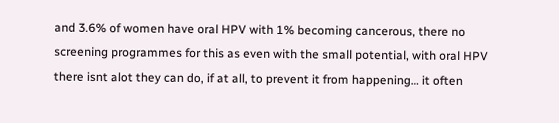and 3.6% of women have oral HPV with 1% becoming cancerous, there no screening programmes for this as even with the small potential, with oral HPV there isnt alot they can do, if at all, to prevent it from happening… it often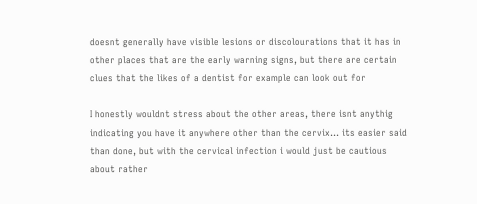doesnt generally have visible lesions or discolourations that it has in other places that are the early warning signs, but there are certain clues that the likes of a dentist for example can look out for

I honestly wouldnt stress about the other areas, there isnt anythig indicating you have it anywhere other than the cervix… its easier said than done, but with the cervical infection i would just be cautious about rather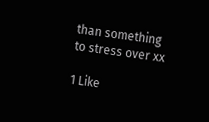than something to stress over xx

1 Like